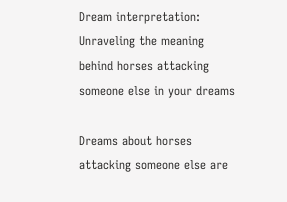Dream interpretation: Unraveling the meaning behind horses attacking someone else in your dreams

Dreams about horses attacking someone else are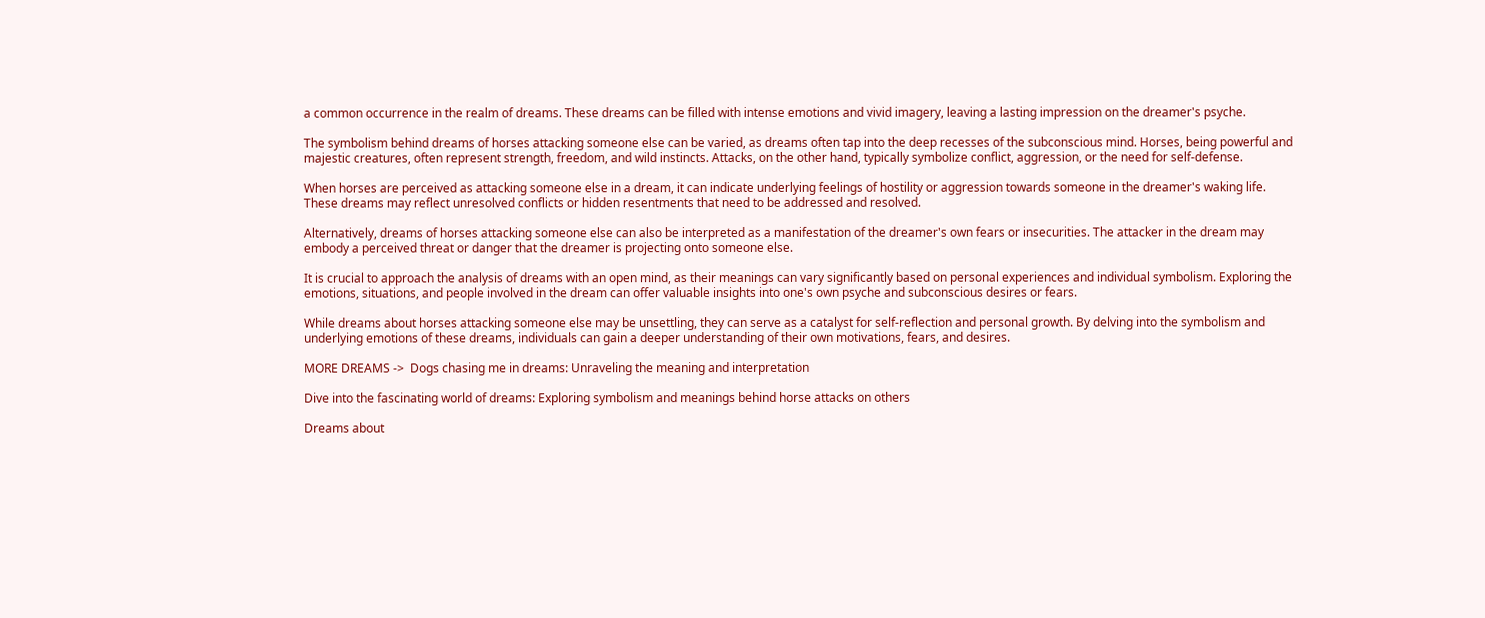a common occurrence in the realm of dreams. These dreams can be filled with intense emotions and vivid imagery, leaving a lasting impression on the dreamer's psyche.

The symbolism behind dreams of horses attacking someone else can be varied, as dreams often tap into the deep recesses of the subconscious mind. Horses, being powerful and majestic creatures, often represent strength, freedom, and wild instincts. Attacks, on the other hand, typically symbolize conflict, aggression, or the need for self-defense.

When horses are perceived as attacking someone else in a dream, it can indicate underlying feelings of hostility or aggression towards someone in the dreamer's waking life. These dreams may reflect unresolved conflicts or hidden resentments that need to be addressed and resolved.

Alternatively, dreams of horses attacking someone else can also be interpreted as a manifestation of the dreamer's own fears or insecurities. The attacker in the dream may embody a perceived threat or danger that the dreamer is projecting onto someone else.

It is crucial to approach the analysis of dreams with an open mind, as their meanings can vary significantly based on personal experiences and individual symbolism. Exploring the emotions, situations, and people involved in the dream can offer valuable insights into one's own psyche and subconscious desires or fears.

While dreams about horses attacking someone else may be unsettling, they can serve as a catalyst for self-reflection and personal growth. By delving into the symbolism and underlying emotions of these dreams, individuals can gain a deeper understanding of their own motivations, fears, and desires.

MORE DREAMS ->  Dogs chasing me in dreams: Unraveling the meaning and interpretation

Dive into the fascinating world of dreams: Exploring symbolism and meanings behind horse attacks on others

Dreams about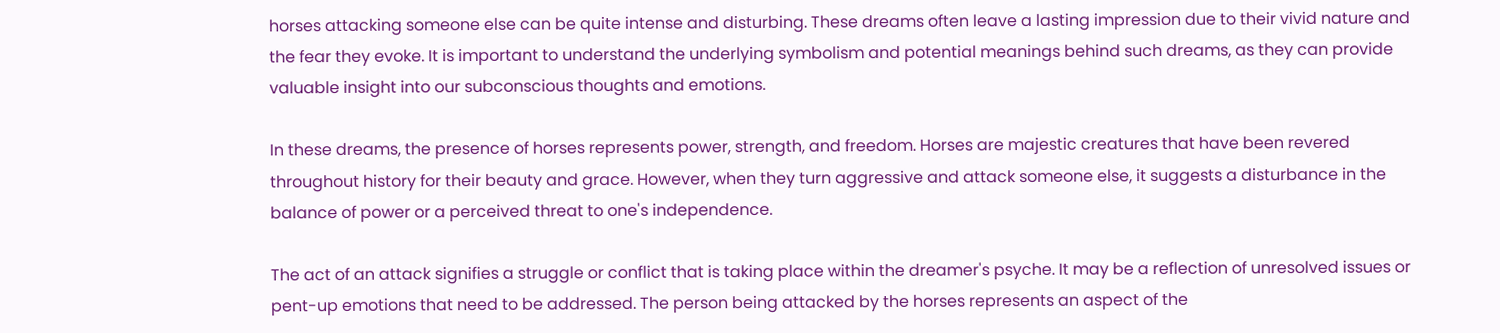horses attacking someone else can be quite intense and disturbing. These dreams often leave a lasting impression due to their vivid nature and the fear they evoke. It is important to understand the underlying symbolism and potential meanings behind such dreams, as they can provide valuable insight into our subconscious thoughts and emotions.

In these dreams, the presence of horses represents power, strength, and freedom. Horses are majestic creatures that have been revered throughout history for their beauty and grace. However, when they turn aggressive and attack someone else, it suggests a disturbance in the balance of power or a perceived threat to one's independence.

The act of an attack signifies a struggle or conflict that is taking place within the dreamer's psyche. It may be a reflection of unresolved issues or pent-up emotions that need to be addressed. The person being attacked by the horses represents an aspect of the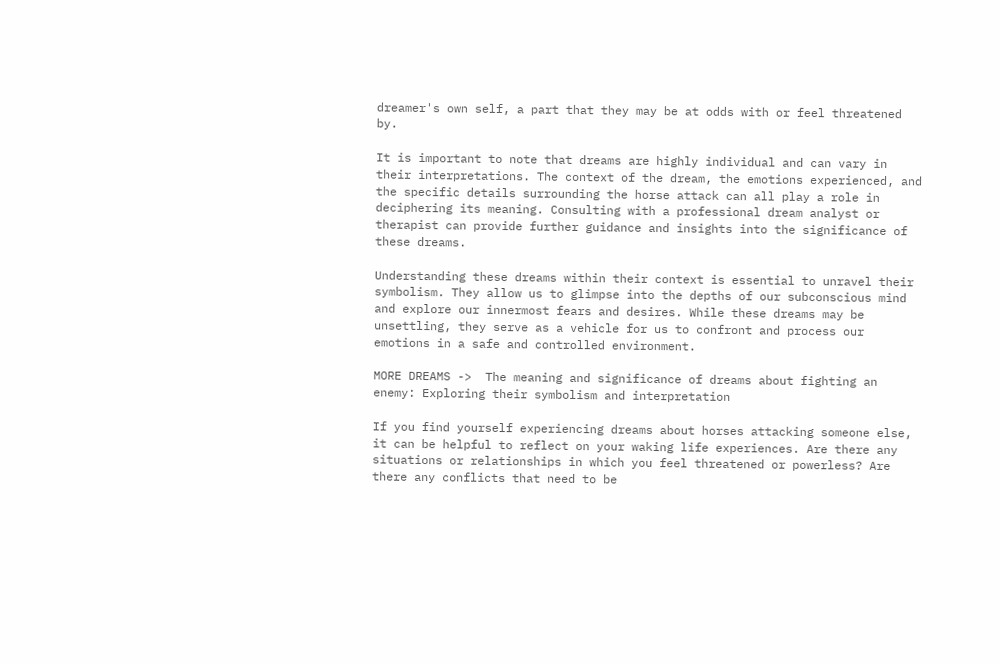dreamer's own self, a part that they may be at odds with or feel threatened by.

It is important to note that dreams are highly individual and can vary in their interpretations. The context of the dream, the emotions experienced, and the specific details surrounding the horse attack can all play a role in deciphering its meaning. Consulting with a professional dream analyst or therapist can provide further guidance and insights into the significance of these dreams.

Understanding these dreams within their context is essential to unravel their symbolism. They allow us to glimpse into the depths of our subconscious mind and explore our innermost fears and desires. While these dreams may be unsettling, they serve as a vehicle for us to confront and process our emotions in a safe and controlled environment.

MORE DREAMS ->  The meaning and significance of dreams about fighting an enemy: Exploring their symbolism and interpretation

If you find yourself experiencing dreams about horses attacking someone else, it can be helpful to reflect on your waking life experiences. Are there any situations or relationships in which you feel threatened or powerless? Are there any conflicts that need to be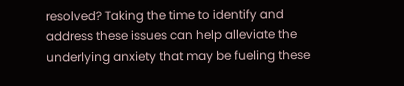resolved? Taking the time to identify and address these issues can help alleviate the underlying anxiety that may be fueling these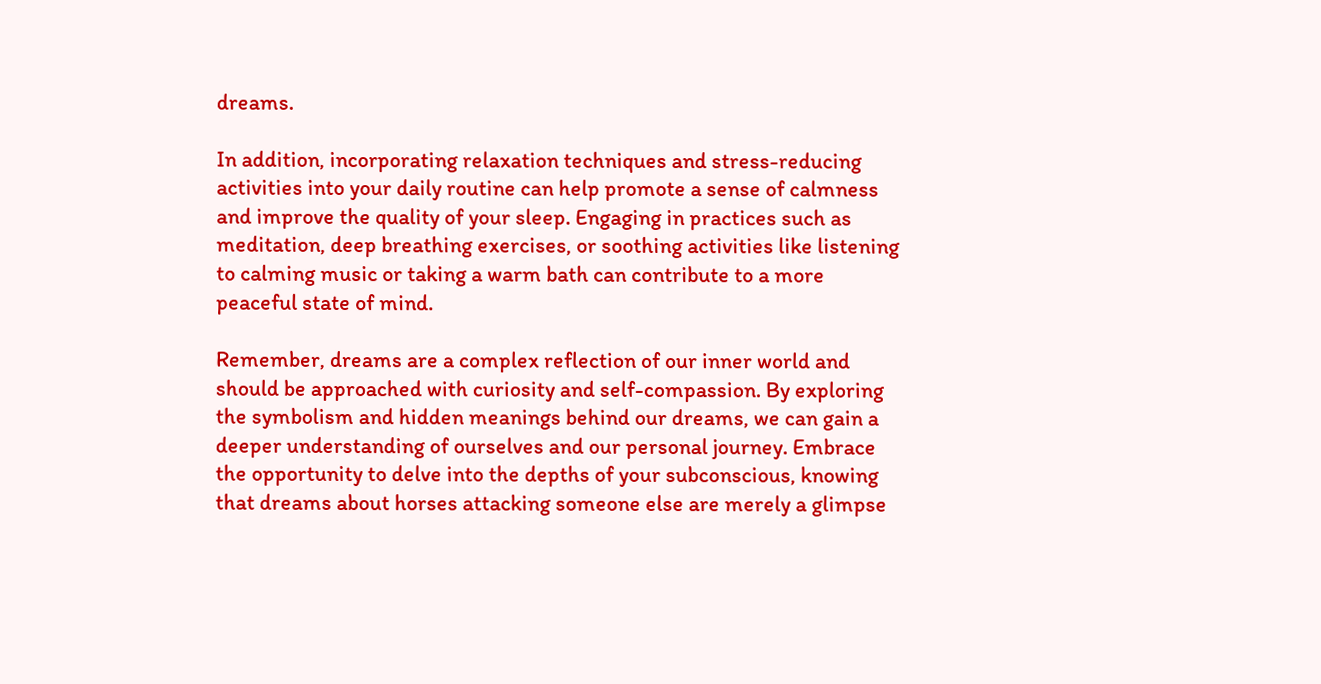dreams.

In addition, incorporating relaxation techniques and stress-reducing activities into your daily routine can help promote a sense of calmness and improve the quality of your sleep. Engaging in practices such as meditation, deep breathing exercises, or soothing activities like listening to calming music or taking a warm bath can contribute to a more peaceful state of mind.

Remember, dreams are a complex reflection of our inner world and should be approached with curiosity and self-compassion. By exploring the symbolism and hidden meanings behind our dreams, we can gain a deeper understanding of ourselves and our personal journey. Embrace the opportunity to delve into the depths of your subconscious, knowing that dreams about horses attacking someone else are merely a glimpse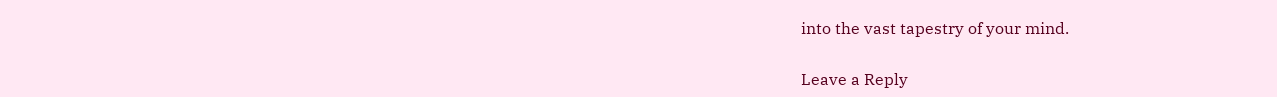into the vast tapestry of your mind.

Leave a Reply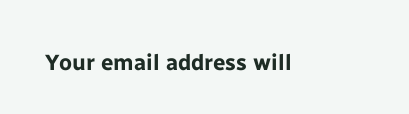Your email address will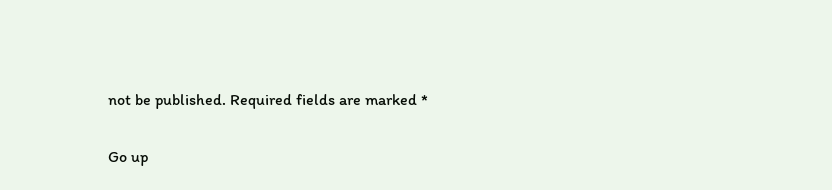not be published. Required fields are marked *

Go up